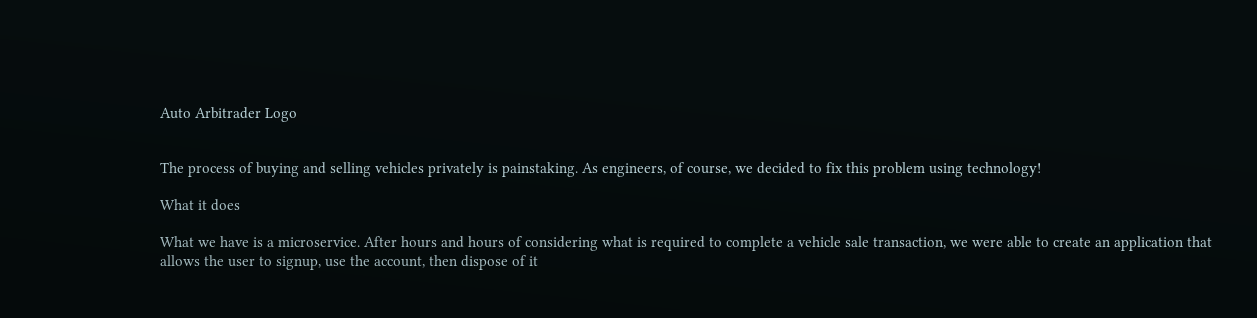Auto Arbitrader Logo


The process of buying and selling vehicles privately is painstaking. As engineers, of course, we decided to fix this problem using technology!

What it does

What we have is a microservice. After hours and hours of considering what is required to complete a vehicle sale transaction, we were able to create an application that allows the user to signup, use the account, then dispose of it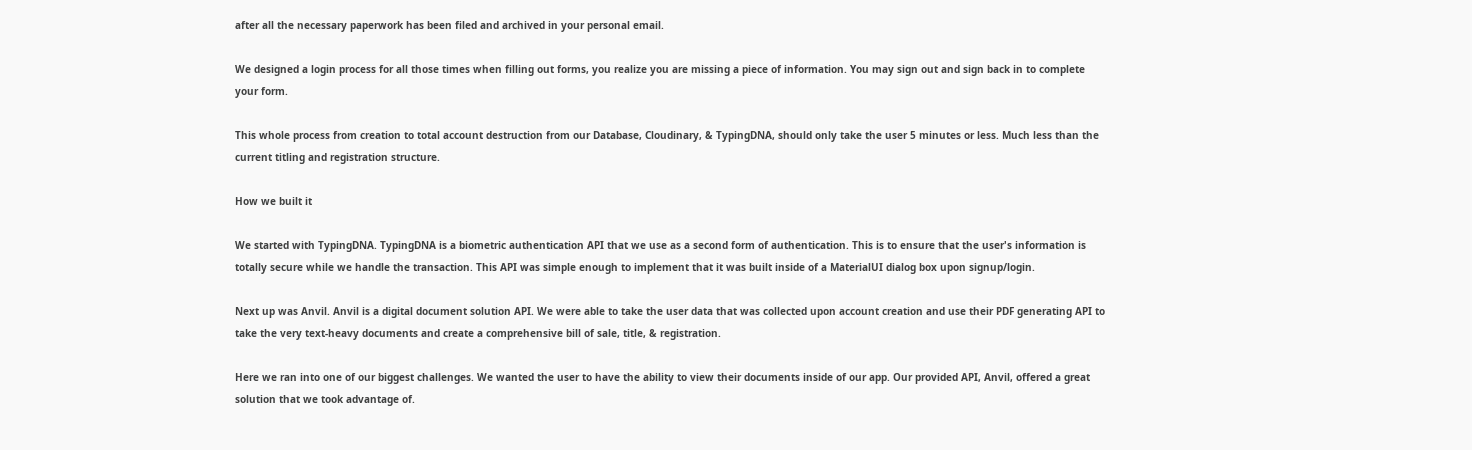after all the necessary paperwork has been filed and archived in your personal email.

We designed a login process for all those times when filling out forms, you realize you are missing a piece of information. You may sign out and sign back in to complete your form.

This whole process from creation to total account destruction from our Database, Cloudinary, & TypingDNA, should only take the user 5 minutes or less. Much less than the current titling and registration structure.

How we built it

We started with TypingDNA. TypingDNA is a biometric authentication API that we use as a second form of authentication. This is to ensure that the user's information is totally secure while we handle the transaction. This API was simple enough to implement that it was built inside of a MaterialUI dialog box upon signup/login.

Next up was Anvil. Anvil is a digital document solution API. We were able to take the user data that was collected upon account creation and use their PDF generating API to take the very text-heavy documents and create a comprehensive bill of sale, title, & registration.

Here we ran into one of our biggest challenges. We wanted the user to have the ability to view their documents inside of our app. Our provided API, Anvil, offered a great solution that we took advantage of.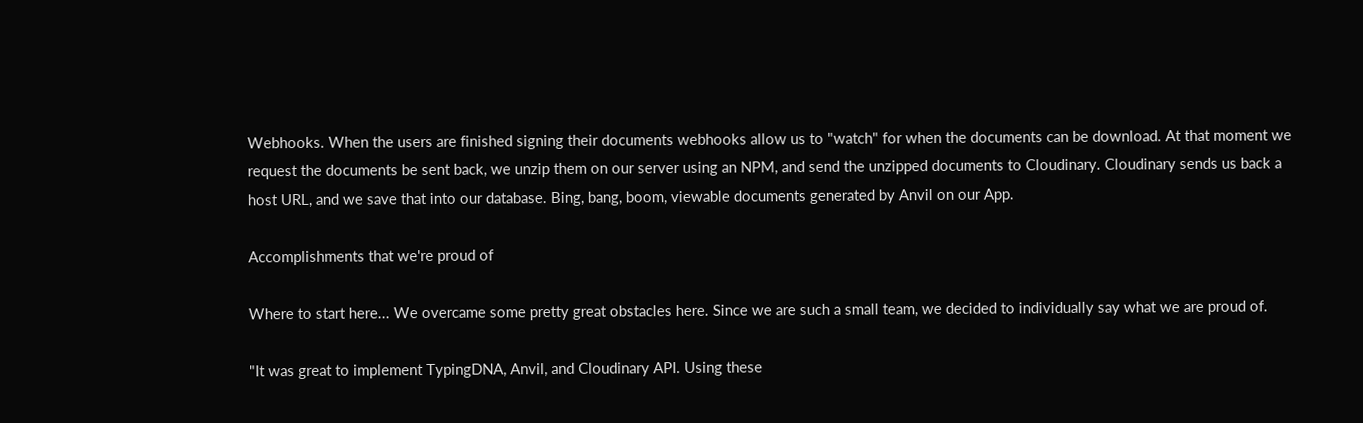Webhooks. When the users are finished signing their documents webhooks allow us to "watch" for when the documents can be download. At that moment we request the documents be sent back, we unzip them on our server using an NPM, and send the unzipped documents to Cloudinary. Cloudinary sends us back a host URL, and we save that into our database. Bing, bang, boom, viewable documents generated by Anvil on our App.

Accomplishments that we're proud of

Where to start here... We overcame some pretty great obstacles here. Since we are such a small team, we decided to individually say what we are proud of.

"It was great to implement TypingDNA, Anvil, and Cloudinary API. Using these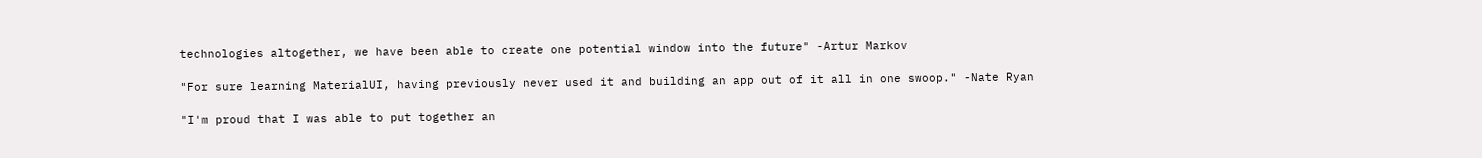technologies altogether, we have been able to create one potential window into the future" -Artur Markov

"For sure learning MaterialUI, having previously never used it and building an app out of it all in one swoop." -Nate Ryan

"I'm proud that I was able to put together an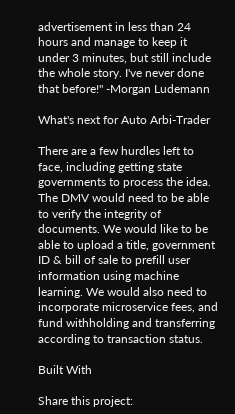advertisement in less than 24 hours and manage to keep it under 3 minutes, but still include the whole story. I've never done that before!" -Morgan Ludemann

What's next for Auto Arbi-Trader

There are a few hurdles left to face, including getting state governments to process the idea. The DMV would need to be able to verify the integrity of documents. We would like to be able to upload a title, government ID & bill of sale to prefill user information using machine learning. We would also need to incorporate microservice fees, and fund withholding and transferring according to transaction status.

Built With

Share this project: